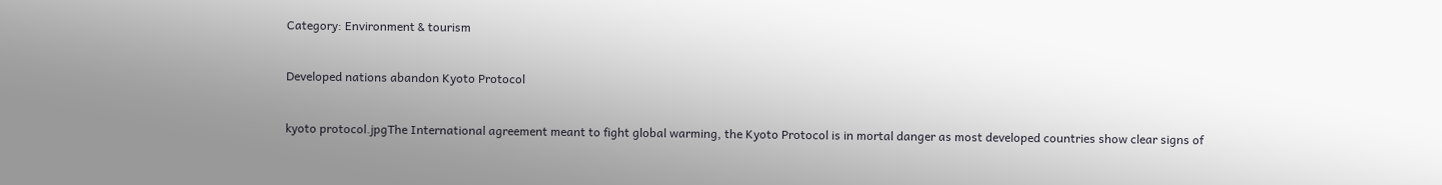Category: Environment & tourism

Developed nations abandon Kyoto Protocol

kyoto protocol.jpgThe International agreement meant to fight global warming, the Kyoto Protocol is in mortal danger as most developed countries show clear signs of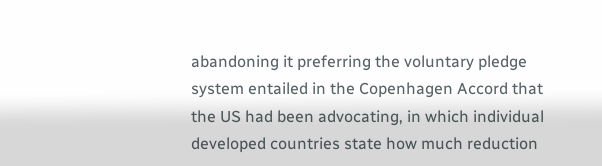abandoning it preferring the voluntary pledge system entailed in the Copenhagen Accord that the US had been advocating, in which individual developed countries state how much reduction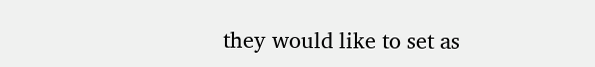they would like to set as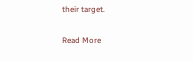their target.

Read More